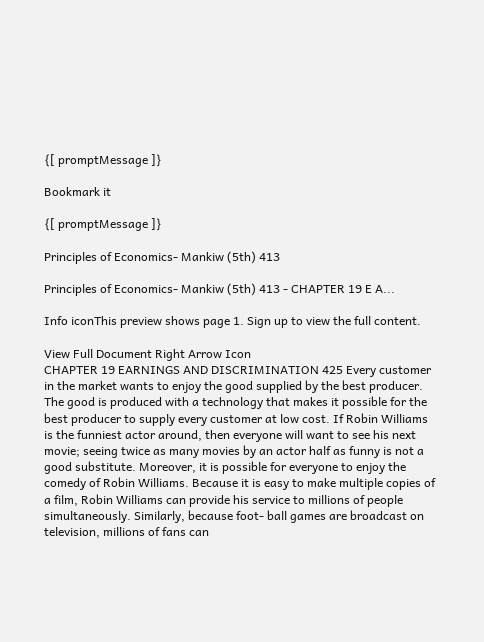{[ promptMessage ]}

Bookmark it

{[ promptMessage ]}

Principles of Economics- Mankiw (5th) 413

Principles of Economics- Mankiw (5th) 413 - CHAPTER 19 E A...

Info iconThis preview shows page 1. Sign up to view the full content.

View Full Document Right Arrow Icon
CHAPTER 19 EARNINGS AND DISCRIMINATION 425 Every customer in the market wants to enjoy the good supplied by the best producer. The good is produced with a technology that makes it possible for the best producer to supply every customer at low cost. If Robin Williams is the funniest actor around, then everyone will want to see his next movie; seeing twice as many movies by an actor half as funny is not a good substitute. Moreover, it is possible for everyone to enjoy the comedy of Robin Williams. Because it is easy to make multiple copies of a film, Robin Williams can provide his service to millions of people simultaneously. Similarly, because foot- ball games are broadcast on television, millions of fans can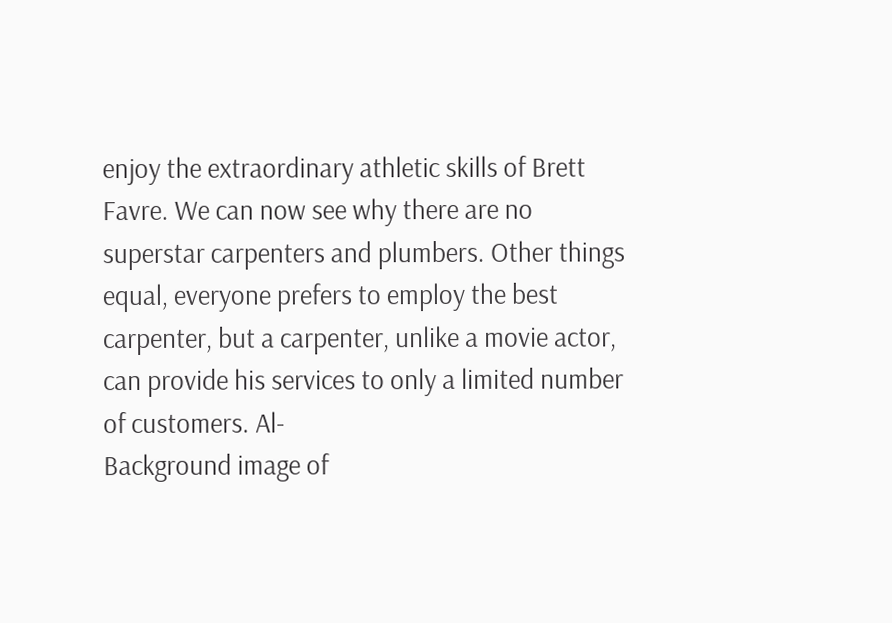enjoy the extraordinary athletic skills of Brett Favre. We can now see why there are no superstar carpenters and plumbers. Other things equal, everyone prefers to employ the best carpenter, but a carpenter, unlike a movie actor, can provide his services to only a limited number of customers. Al-
Background image of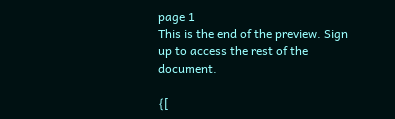page 1
This is the end of the preview. Sign up to access the rest of the document.

{[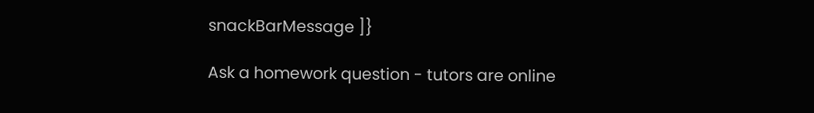snackBarMessage ]}

Ask a homework question - tutors are online